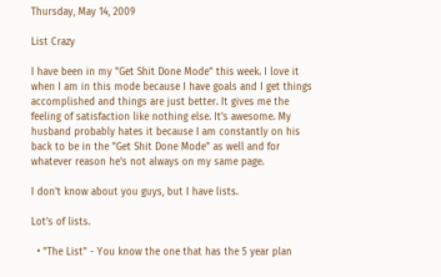Thursday, May 14, 2009

List Crazy

I have been in my "Get Shit Done Mode" this week. I love it when I am in this mode because I have goals and I get things accomplished and things are just better. It gives me the feeling of satisfaction like nothing else. It's awesome. My husband probably hates it because I am constantly on his back to be in the "Get Shit Done Mode" as well and for whatever reason he's not always on my same page.

I don't know about you guys, but I have lists.

Lot's of lists.

  • "The List" - You know the one that has the 5 year plan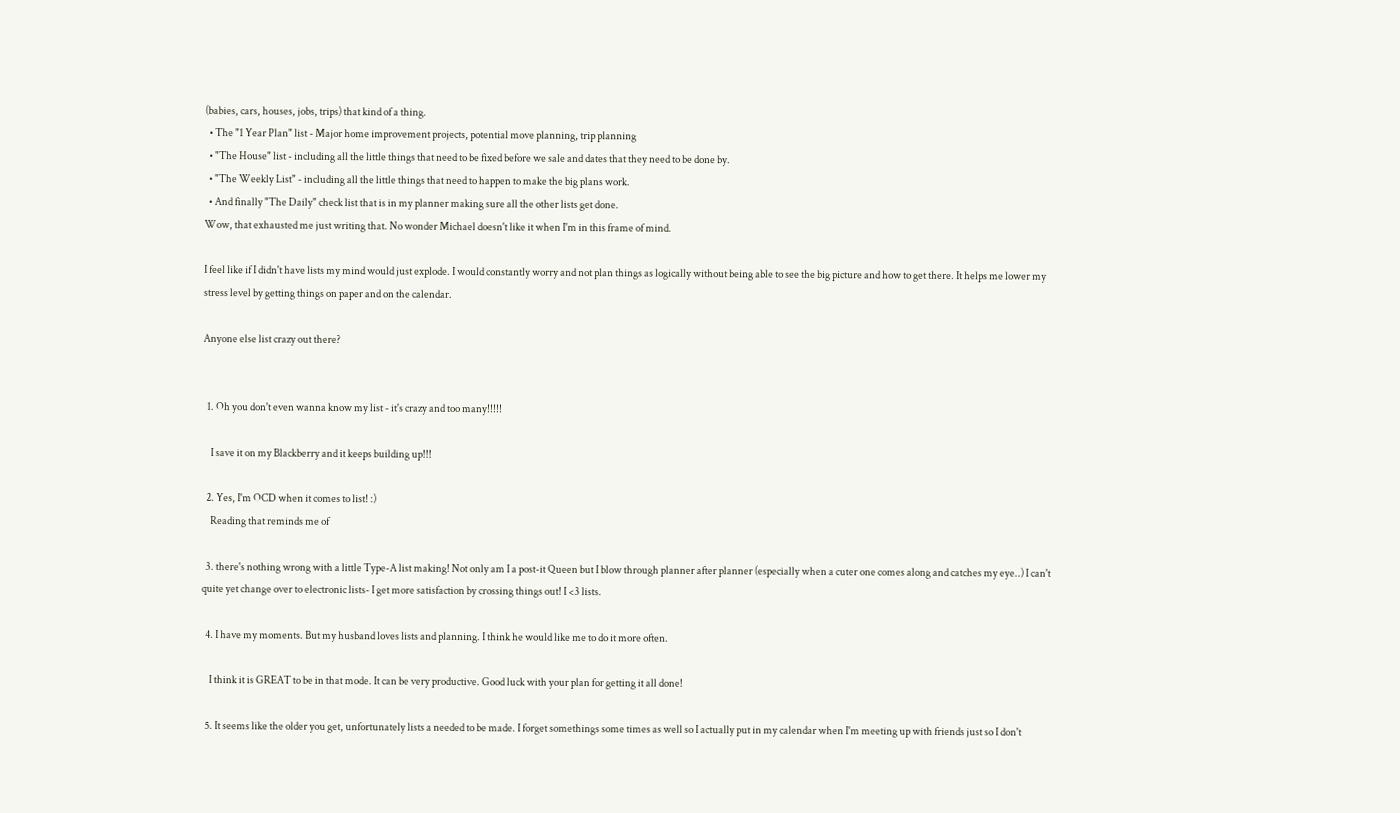(babies, cars, houses, jobs, trips) that kind of a thing.
  • The "1 Year Plan" list - Major home improvement projects, potential move planning, trip planning
  • "The House" list - including all the little things that need to be fixed before we sale and dates that they need to be done by.
  • "The Weekly List" - including all the little things that need to happen to make the big plans work.
  • And finally "The Daily" check list that is in my planner making sure all the other lists get done.
Wow, that exhausted me just writing that. No wonder Michael doesn't like it when I'm in this frame of mind.

I feel like if I didn't have lists my mind would just explode. I would constantly worry and not plan things as logically without being able to see the big picture and how to get there. It helps me lower my stress level by getting things on paper and on the calendar.

Anyone else list crazy out there?


  1. Oh you don't even wanna know my list - it's crazy and too many!!!!!

    I save it on my Blackberry and it keeps building up!!!

  2. Yes, I'm OCD when it comes to list! :)
    Reading that reminds me of

  3. there's nothing wrong with a little Type-A list making! Not only am I a post-it Queen but I blow through planner after planner (especially when a cuter one comes along and catches my eye..) I can't quite yet change over to electronic lists- I get more satisfaction by crossing things out! I <3 lists.

  4. I have my moments. But my husband loves lists and planning. I think he would like me to do it more often.

    I think it is GREAT to be in that mode. It can be very productive. Good luck with your plan for getting it all done!

  5. It seems like the older you get, unfortunately lists a needed to be made. I forget somethings some times as well so I actually put in my calendar when I'm meeting up with friends just so I don't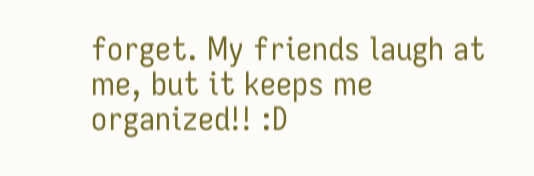forget. My friends laugh at me, but it keeps me organized!! :D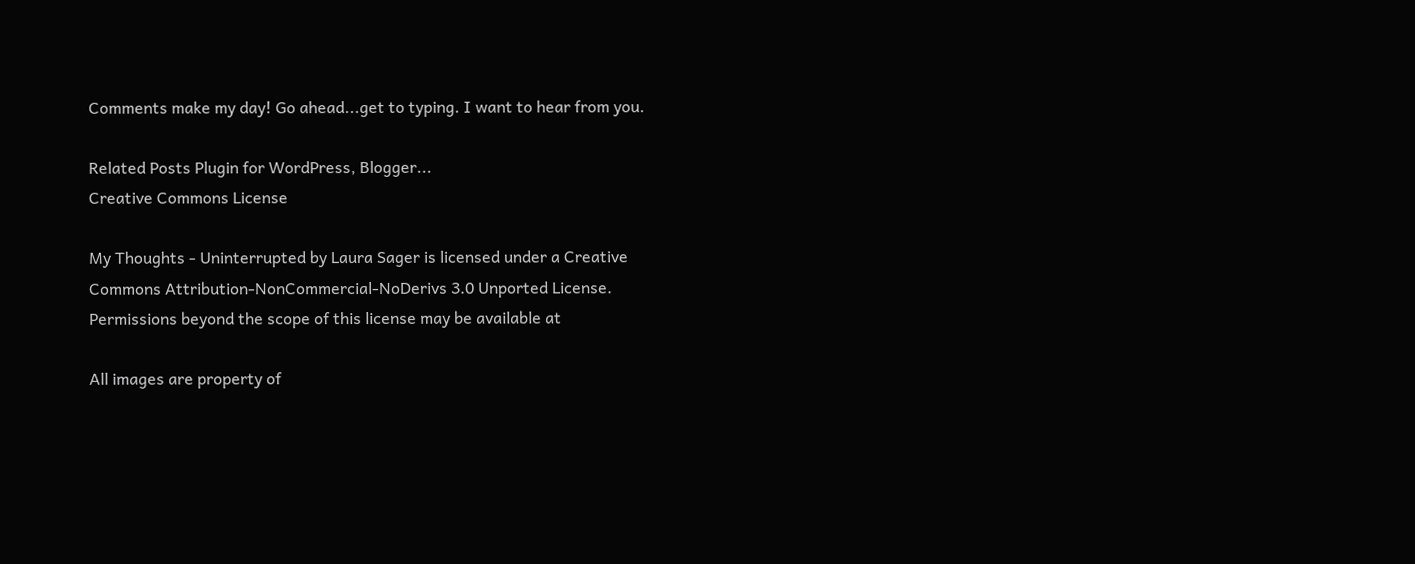Comments make my day! Go ahead...get to typing. I want to hear from you.

Related Posts Plugin for WordPress, Blogger...
Creative Commons License

My Thoughts - Uninterrupted by Laura Sager is licensed under a Creative Commons Attribution-NonCommercial-NoDerivs 3.0 Unported License. Permissions beyond the scope of this license may be available at

All images are property of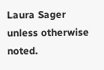Laura Sager unless otherwise noted.